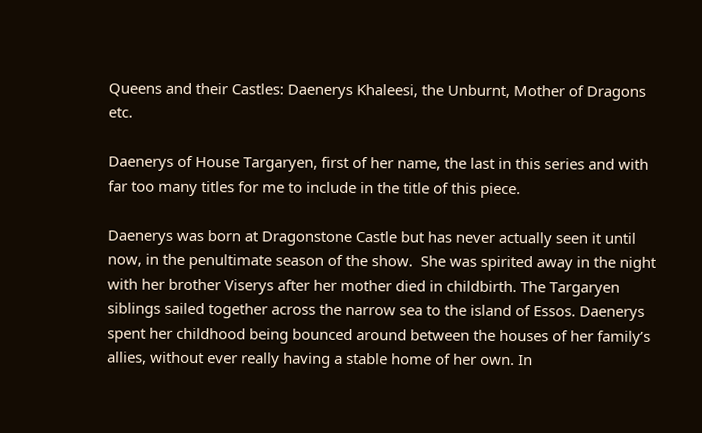Queens and their Castles: Daenerys Khaleesi, the Unburnt, Mother of Dragons etc.

Daenerys of House Targaryen, first of her name, the last in this series and with far too many titles for me to include in the title of this piece.

Daenerys was born at Dragonstone Castle but has never actually seen it until now, in the penultimate season of the show.  She was spirited away in the night with her brother Viserys after her mother died in childbirth. The Targaryen siblings sailed together across the narrow sea to the island of Essos. Daenerys spent her childhood being bounced around between the houses of her family’s allies, without ever really having a stable home of her own. In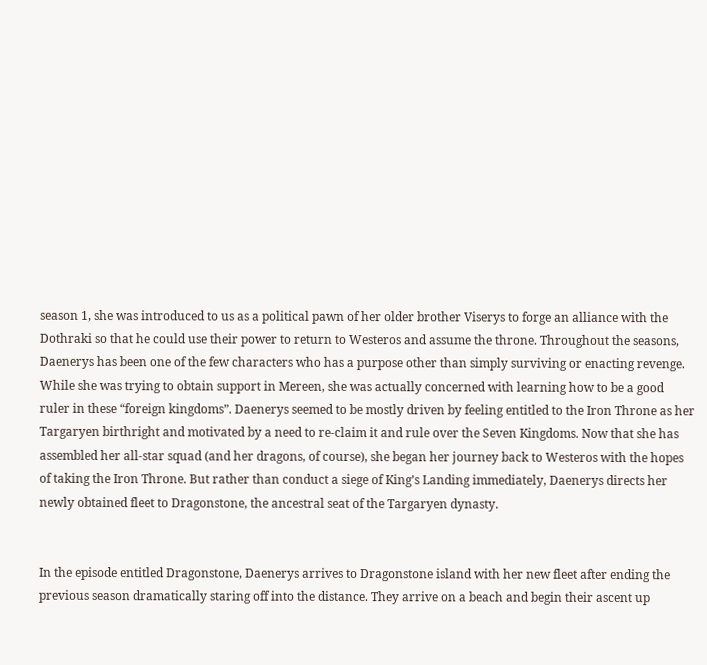season 1, she was introduced to us as a political pawn of her older brother Viserys to forge an alliance with the Dothraki so that he could use their power to return to Westeros and assume the throne. Throughout the seasons, Daenerys has been one of the few characters who has a purpose other than simply surviving or enacting revenge. While she was trying to obtain support in Mereen, she was actually concerned with learning how to be a good ruler in these “foreign kingdoms”. Daenerys seemed to be mostly driven by feeling entitled to the Iron Throne as her Targaryen birthright and motivated by a need to re-claim it and rule over the Seven Kingdoms. Now that she has assembled her all-star squad (and her dragons, of course), she began her journey back to Westeros with the hopes of taking the Iron Throne. But rather than conduct a siege of King’s Landing immediately, Daenerys directs her newly obtained fleet to Dragonstone, the ancestral seat of the Targaryen dynasty.


In the episode entitled Dragonstone, Daenerys arrives to Dragonstone island with her new fleet after ending the previous season dramatically staring off into the distance. They arrive on a beach and begin their ascent up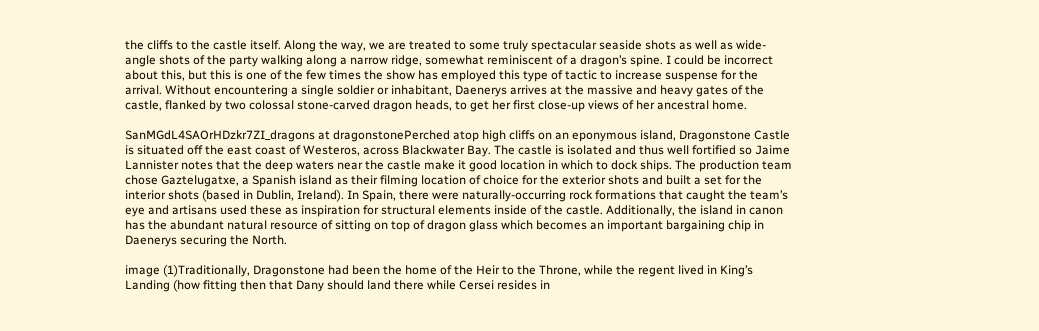the cliffs to the castle itself. Along the way, we are treated to some truly spectacular seaside shots as well as wide-angle shots of the party walking along a narrow ridge, somewhat reminiscent of a dragon’s spine. I could be incorrect about this, but this is one of the few times the show has employed this type of tactic to increase suspense for the arrival. Without encountering a single soldier or inhabitant, Daenerys arrives at the massive and heavy gates of the castle, flanked by two colossal stone-carved dragon heads, to get her first close-up views of her ancestral home.

SanMGdL4SAOrHDzkr7ZI_dragons at dragonstonePerched atop high cliffs on an eponymous island, Dragonstone Castle is situated off the east coast of Westeros, across Blackwater Bay. The castle is isolated and thus well fortified so Jaime Lannister notes that the deep waters near the castle make it good location in which to dock ships. The production team chose Gaztelugatxe, a Spanish island as their filming location of choice for the exterior shots and built a set for the interior shots (based in Dublin, Ireland). In Spain, there were naturally-occurring rock formations that caught the team’s eye and artisans used these as inspiration for structural elements inside of the castle. Additionally, the island in canon has the abundant natural resource of sitting on top of dragon glass which becomes an important bargaining chip in Daenerys securing the North.

image (1)Traditionally, Dragonstone had been the home of the Heir to the Throne, while the regent lived in King’s Landing (how fitting then that Dany should land there while Cersei resides in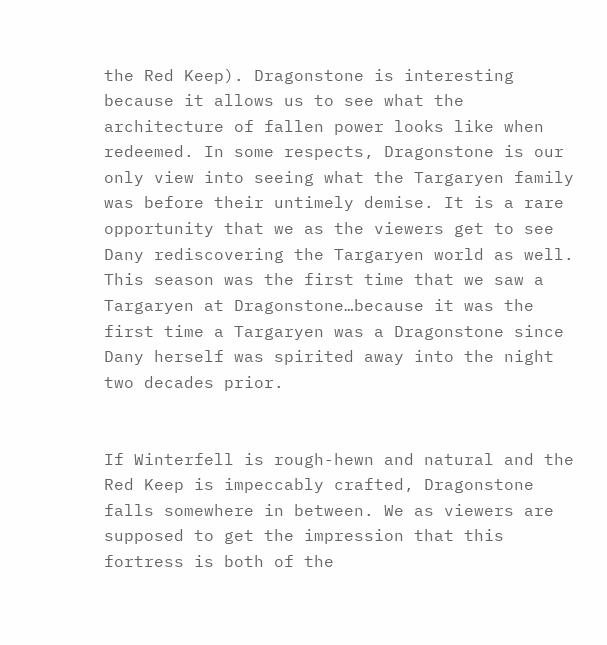the Red Keep). Dragonstone is interesting because it allows us to see what the architecture of fallen power looks like when redeemed. In some respects, Dragonstone is our only view into seeing what the Targaryen family was before their untimely demise. It is a rare opportunity that we as the viewers get to see Dany rediscovering the Targaryen world as well. This season was the first time that we saw a Targaryen at Dragonstone…because it was the first time a Targaryen was a Dragonstone since Dany herself was spirited away into the night two decades prior.


If Winterfell is rough-hewn and natural and the Red Keep is impeccably crafted, Dragonstone falls somewhere in between. We as viewers are supposed to get the impression that this fortress is both of the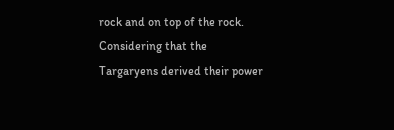rock and on top of the rock. Considering that the Targaryens derived their power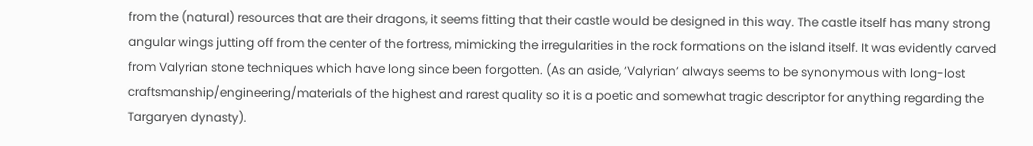from the (natural) resources that are their dragons, it seems fitting that their castle would be designed in this way. The castle itself has many strong angular wings jutting off from the center of the fortress, mimicking the irregularities in the rock formations on the island itself. It was evidently carved from Valyrian stone techniques which have long since been forgotten. (As an aside, ‘Valyrian’ always seems to be synonymous with long-lost craftsmanship/engineering/materials of the highest and rarest quality so it is a poetic and somewhat tragic descriptor for anything regarding the Targaryen dynasty).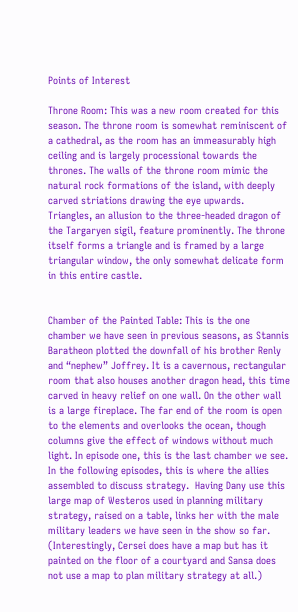Points of Interest

Throne Room: This was a new room created for this season. The throne room is somewhat reminiscent of a cathedral, as the room has an immeasurably high ceiling and is largely processional towards the thrones. The walls of the throne room mimic the natural rock formations of the island, with deeply carved striations drawing the eye upwards.  Triangles, an allusion to the three-headed dragon of the Targaryen sigil, feature prominently. The throne itself forms a triangle and is framed by a large triangular window, the only somewhat delicate form in this entire castle.


Chamber of the Painted Table: This is the one chamber we have seen in previous seasons, as Stannis Baratheon plotted the downfall of his brother Renly and “nephew” Joffrey. It is a cavernous, rectangular room that also houses another dragon head, this time carved in heavy relief on one wall. On the other wall is a large fireplace. The far end of the room is open to the elements and overlooks the ocean, though columns give the effect of windows without much light. In episode one, this is the last chamber we see. In the following episodes, this is where the allies assembled to discuss strategy.  Having Dany use this large map of Westeros used in planning military strategy, raised on a table, links her with the male military leaders we have seen in the show so far. (Interestingly, Cersei does have a map but has it painted on the floor of a courtyard and Sansa does not use a map to plan military strategy at all.)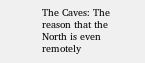The Caves: The reason that the North is even remotely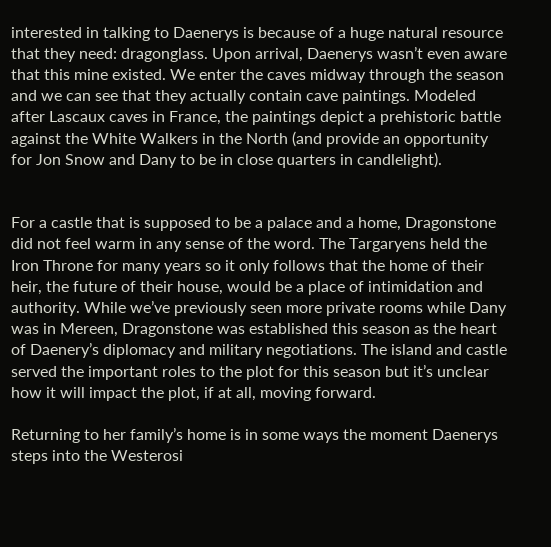interested in talking to Daenerys is because of a huge natural resource that they need: dragonglass. Upon arrival, Daenerys wasn’t even aware that this mine existed. We enter the caves midway through the season and we can see that they actually contain cave paintings. Modeled after Lascaux caves in France, the paintings depict a prehistoric battle against the White Walkers in the North (and provide an opportunity for Jon Snow and Dany to be in close quarters in candlelight).


For a castle that is supposed to be a palace and a home, Dragonstone did not feel warm in any sense of the word. The Targaryens held the Iron Throne for many years so it only follows that the home of their heir, the future of their house, would be a place of intimidation and authority. While we’ve previously seen more private rooms while Dany was in Mereen, Dragonstone was established this season as the heart of Daenery’s diplomacy and military negotiations. The island and castle served the important roles to the plot for this season but it’s unclear how it will impact the plot, if at all, moving forward.

Returning to her family’s home is in some ways the moment Daenerys steps into the Westerosi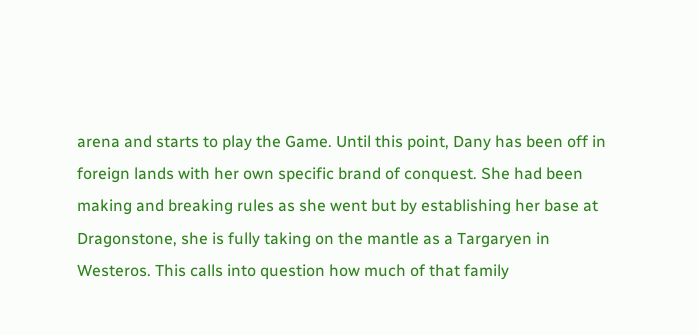arena and starts to play the Game. Until this point, Dany has been off in foreign lands with her own specific brand of conquest. She had been making and breaking rules as she went but by establishing her base at Dragonstone, she is fully taking on the mantle as a Targaryen in Westeros. This calls into question how much of that family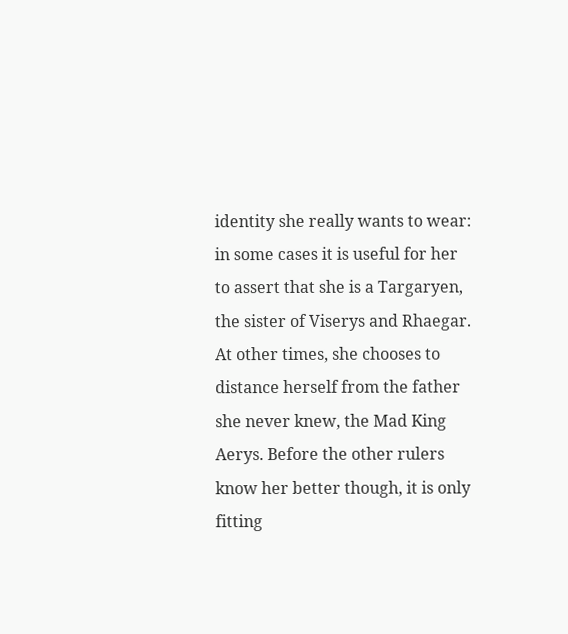identity she really wants to wear: in some cases it is useful for her to assert that she is a Targaryen, the sister of Viserys and Rhaegar. At other times, she chooses to distance herself from the father she never knew, the Mad King Aerys. Before the other rulers know her better though, it is only fitting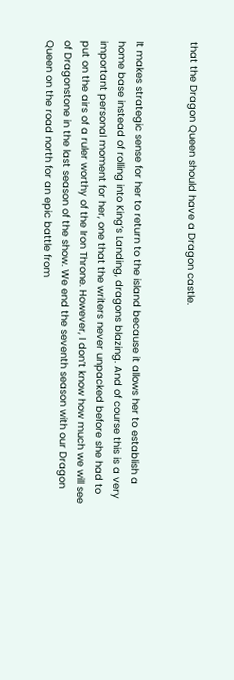that the Dragon Queen should have a Dragon castle.


It makes strategic sense for her to return to the island because it allows her to establish a home base instead of rolling into King’s Landing, dragons blazing. And of course this is a very important personal moment for her, one that the writers never unpacked before she had to put on the airs of a ruler worthy of the Iron Throne. However, I don’t know how much we will see of Dragonstone in the last season of the show. We end the seventh season with our Dragon Queen on the road north for an epic battle from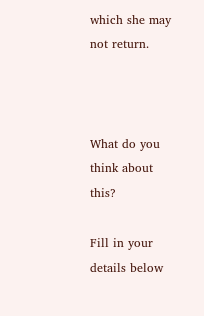which she may not return.



What do you think about this?

Fill in your details below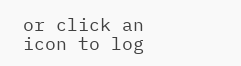or click an icon to log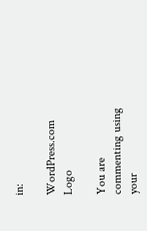in:

WordPress.com Logo

You are commenting using your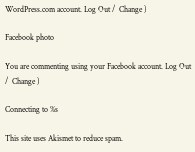WordPress.com account. Log Out /  Change )

Facebook photo

You are commenting using your Facebook account. Log Out /  Change )

Connecting to %s

This site uses Akismet to reduce spam.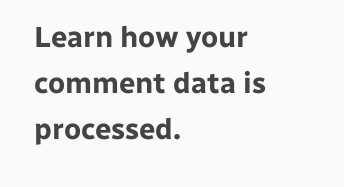Learn how your comment data is processed.